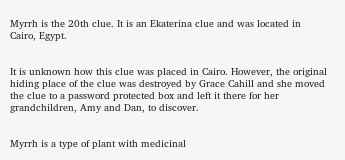Myrrh is the 20th clue. It is an Ekaterina clue and was located in Cairo, Egypt.


It is unknown how this clue was placed in Cairo. However, the original hiding place of the clue was destroyed by Grace Cahill and she moved the clue to a password protected box and left it there for her grandchildren, Amy and Dan, to discover.


Myrrh is a type of plant with medicinal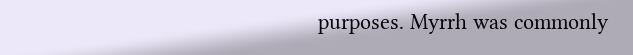purposes. Myrrh was commonly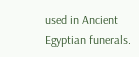used in Ancient Egyptian funerals.